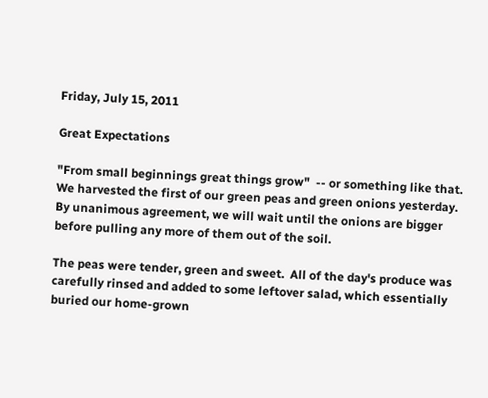Friday, July 15, 2011

Great Expectations

"From small beginnings great things grow"  -- or something like that.  We harvested the first of our green peas and green onions yesterday.  By unanimous agreement, we will wait until the onions are bigger before pulling any more of them out of the soil.

The peas were tender, green and sweet.  All of the day's produce was carefully rinsed and added to some leftover salad, which essentially buried our home-grown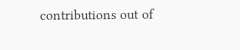contributions out of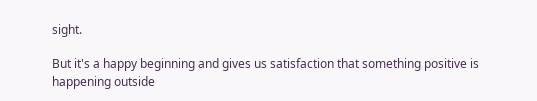sight.

But it's a happy beginning and gives us satisfaction that something positive is happening outside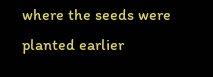where the seeds were planted earlier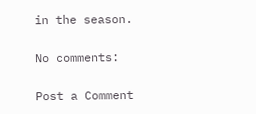in the season.

No comments:

Post a Comment